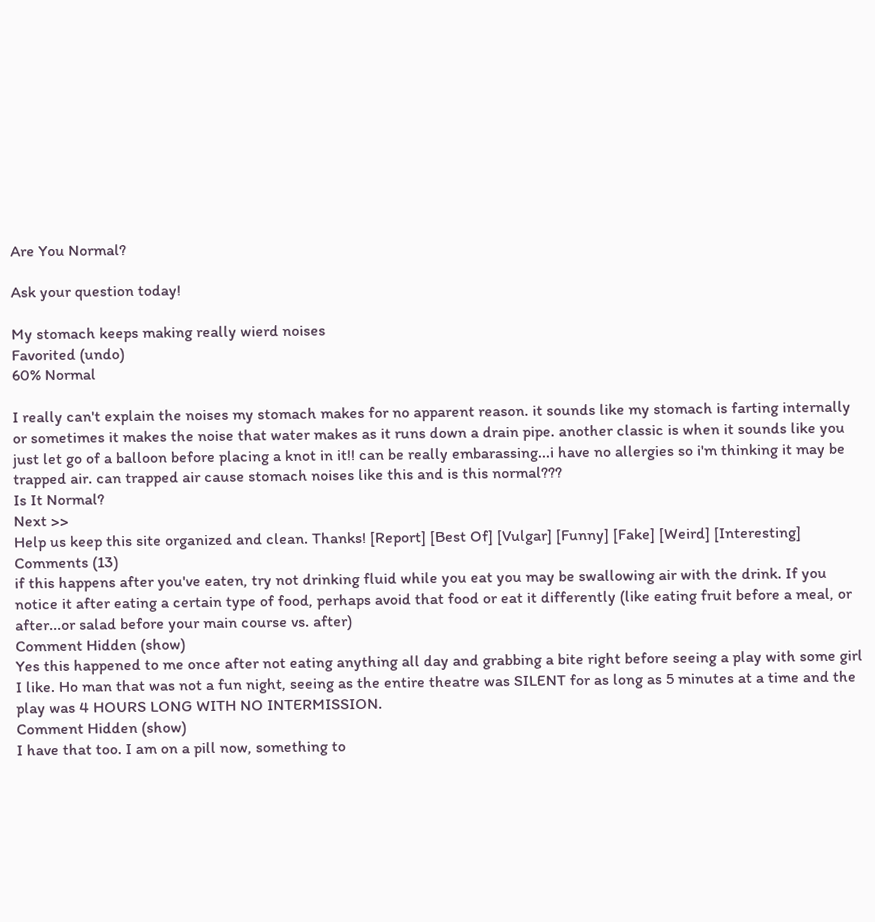Are You Normal?

Ask your question today!

My stomach keeps making really wierd noises
Favorited (undo)
60% Normal

I really can't explain the noises my stomach makes for no apparent reason. it sounds like my stomach is farting internally or sometimes it makes the noise that water makes as it runs down a drain pipe. another classic is when it sounds like you just let go of a balloon before placing a knot in it!! can be really embarassing...i have no allergies so i'm thinking it may be trapped air. can trapped air cause stomach noises like this and is this normal???
Is It Normal?
Next >>
Help us keep this site organized and clean. Thanks! [Report] [Best Of] [Vulgar] [Funny] [Fake] [Weird] [Interesting]
Comments (13)
if this happens after you've eaten, try not drinking fluid while you eat you may be swallowing air with the drink. If you notice it after eating a certain type of food, perhaps avoid that food or eat it differently (like eating fruit before a meal, or after...or salad before your main course vs. after)
Comment Hidden (show)
Yes this happened to me once after not eating anything all day and grabbing a bite right before seeing a play with some girl I like. Ho man that was not a fun night, seeing as the entire theatre was SILENT for as long as 5 minutes at a time and the play was 4 HOURS LONG WITH NO INTERMISSION.
Comment Hidden (show)
I have that too. I am on a pill now, something to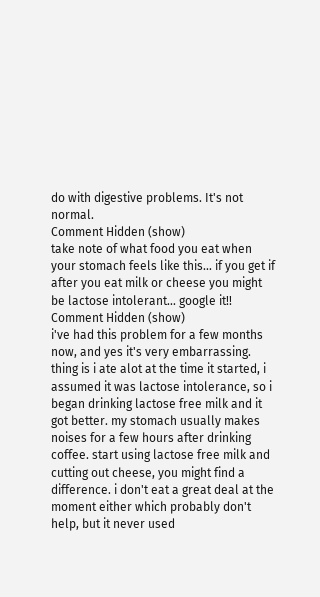do with digestive problems. It's not normal.
Comment Hidden (show)
take note of what food you eat when your stomach feels like this... if you get if after you eat milk or cheese you might be lactose intolerant... google it!!
Comment Hidden (show)
i've had this problem for a few months now, and yes it's very embarrassing. thing is i ate alot at the time it started, i assumed it was lactose intolerance, so i began drinking lactose free milk and it got better. my stomach usually makes noises for a few hours after drinking coffee. start using lactose free milk and cutting out cheese, you might find a difference. i don't eat a great deal at the moment either which probably don't help, but it never used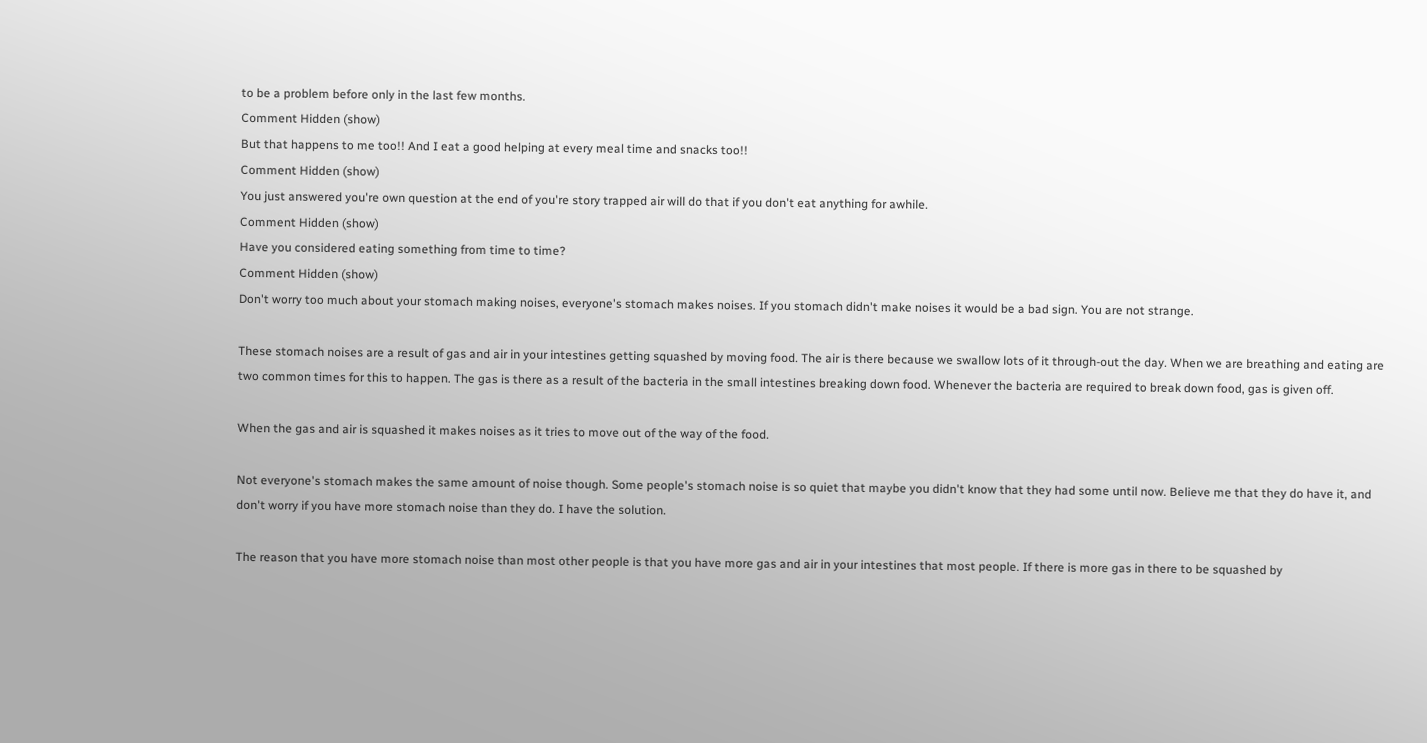to be a problem before only in the last few months.
Comment Hidden (show)
But that happens to me too!! And I eat a good helping at every meal time and snacks too!!
Comment Hidden (show)
You just answered you're own question at the end of you're story trapped air will do that if you don't eat anything for awhile.
Comment Hidden (show)
Have you considered eating something from time to time?
Comment Hidden (show)
Don't worry too much about your stomach making noises, everyone's stomach makes noises. If you stomach didn't make noises it would be a bad sign. You are not strange.

These stomach noises are a result of gas and air in your intestines getting squashed by moving food. The air is there because we swallow lots of it through-out the day. When we are breathing and eating are two common times for this to happen. The gas is there as a result of the bacteria in the small intestines breaking down food. Whenever the bacteria are required to break down food, gas is given off.

When the gas and air is squashed it makes noises as it tries to move out of the way of the food.

Not everyone's stomach makes the same amount of noise though. Some people's stomach noise is so quiet that maybe you didn't know that they had some until now. Believe me that they do have it, and don't worry if you have more stomach noise than they do. I have the solution.

The reason that you have more stomach noise than most other people is that you have more gas and air in your intestines that most people. If there is more gas in there to be squashed by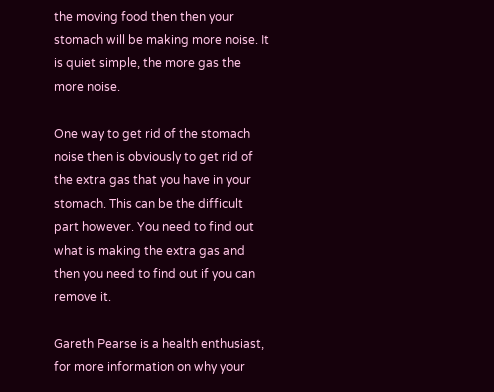the moving food then then your stomach will be making more noise. It is quiet simple, the more gas the more noise.

One way to get rid of the stomach noise then is obviously to get rid of the extra gas that you have in your stomach. This can be the difficult part however. You need to find out what is making the extra gas and then you need to find out if you can remove it.

Gareth Pearse is a health enthusiast, for more information on why your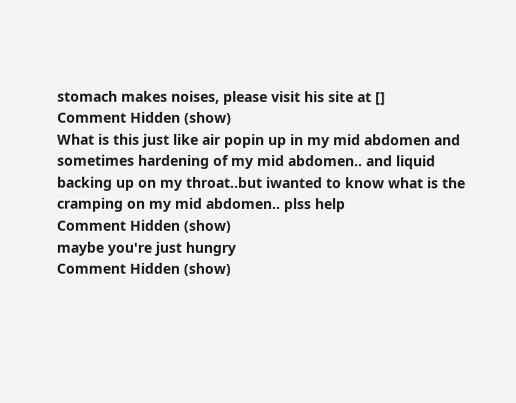stomach makes noises, please visit his site at []
Comment Hidden (show)
What is this just like air popin up in my mid abdomen and sometimes hardening of my mid abdomen.. and liquid backing up on my throat..but iwanted to know what is the cramping on my mid abdomen.. plss help
Comment Hidden (show)
maybe you're just hungry
Comment Hidden (show)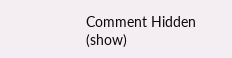Comment Hidden (show)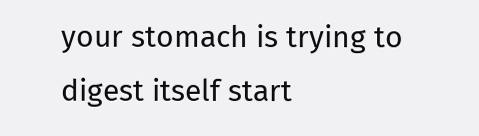your stomach is trying to digest itself start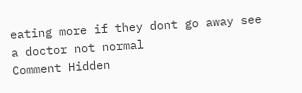eating more if they dont go away see a doctor not normal
Comment Hidden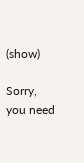(show)

Sorry, you need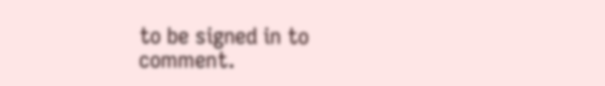to be signed in to comment.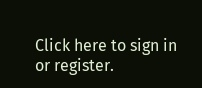Click here to sign in or register.